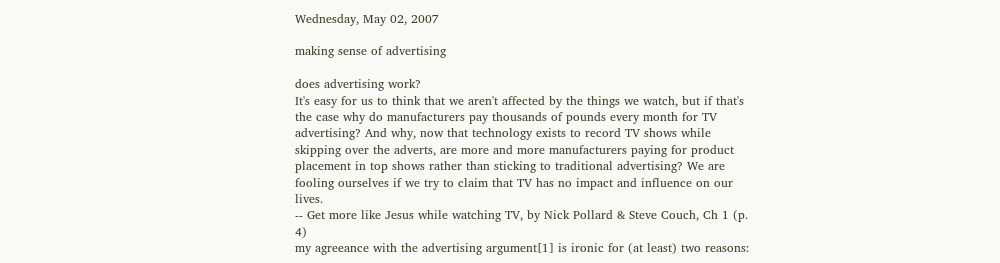Wednesday, May 02, 2007

making sense of advertising

does advertising work?
It's easy for us to think that we aren't affected by the things we watch, but if that's the case why do manufacturers pay thousands of pounds every month for TV advertising? And why, now that technology exists to record TV shows while skipping over the adverts, are more and more manufacturers paying for product placement in top shows rather than sticking to traditional advertising? We are fooling ourselves if we try to claim that TV has no impact and influence on our lives.
-- Get more like Jesus while watching TV, by Nick Pollard & Steve Couch, Ch 1 (p. 4)
my agreeance with the advertising argument[1] is ironic for (at least) two reasons: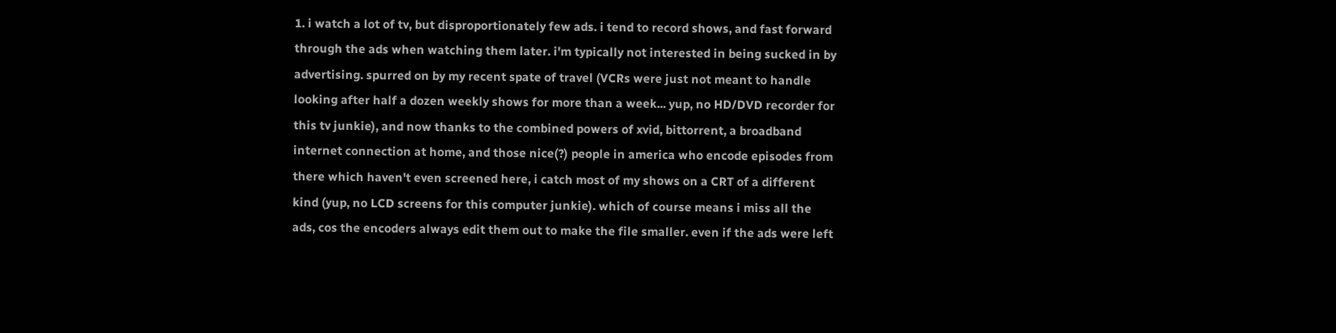1. i watch a lot of tv, but disproportionately few ads. i tend to record shows, and fast forward through the ads when watching them later. i'm typically not interested in being sucked in by advertising. spurred on by my recent spate of travel (VCRs were just not meant to handle looking after half a dozen weekly shows for more than a week... yup, no HD/DVD recorder for this tv junkie), and now thanks to the combined powers of xvid, bittorrent, a broadband internet connection at home, and those nice(?) people in america who encode episodes from there which haven't even screened here, i catch most of my shows on a CRT of a different kind (yup, no LCD screens for this computer junkie). which of course means i miss all the ads, cos the encoders always edit them out to make the file smaller. even if the ads were left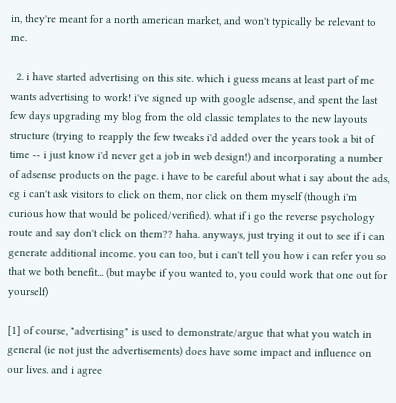in, they're meant for a north american market, and won't typically be relevant to me.

  2. i have started advertising on this site. which i guess means at least part of me wants advertising to work! i've signed up with google adsense, and spent the last few days upgrading my blog from the old classic templates to the new layouts structure (trying to reapply the few tweaks i'd added over the years took a bit of time -- i just know i'd never get a job in web design!) and incorporating a number of adsense products on the page. i have to be careful about what i say about the ads, eg i can't ask visitors to click on them, nor click on them myself (though i'm curious how that would be policed/verified). what if i go the reverse psychology route and say don't click on them?? haha. anyways, just trying it out to see if i can generate additional income. you can too, but i can't tell you how i can refer you so that we both benefit... (but maybe if you wanted to, you could work that one out for yourself)

[1] of course, "advertising" is used to demonstrate/argue that what you watch in general (ie not just the advertisements) does have some impact and influence on our lives. and i agree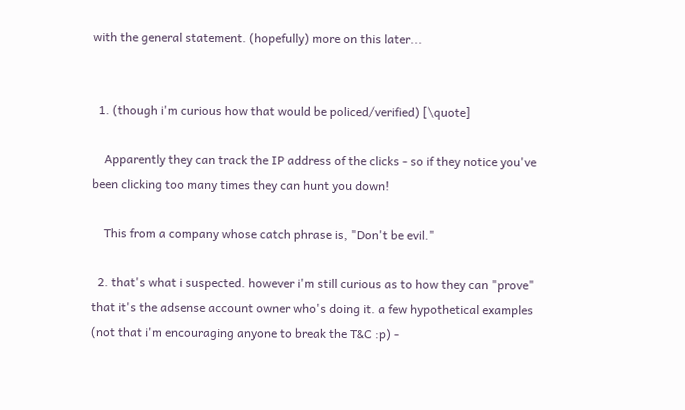with the general statement. (hopefully) more on this later...


  1. (though i'm curious how that would be policed/verified) [\quote]

    Apparently they can track the IP address of the clicks - so if they notice you've been clicking too many times they can hunt you down!

    This from a company whose catch phrase is, "Don't be evil."

  2. that's what i suspected. however i'm still curious as to how they can "prove" that it's the adsense account owner who's doing it. a few hypothetical examples (not that i'm encouraging anyone to break the T&C :p) -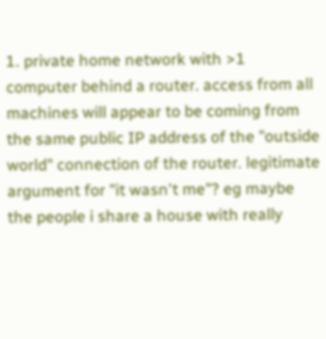1. private home network with >1 computer behind a router. access from all machines will appear to be coming from the same public IP address of the "outside world" connection of the router. legitimate argument for "it wasn't me"? eg maybe the people i share a house with really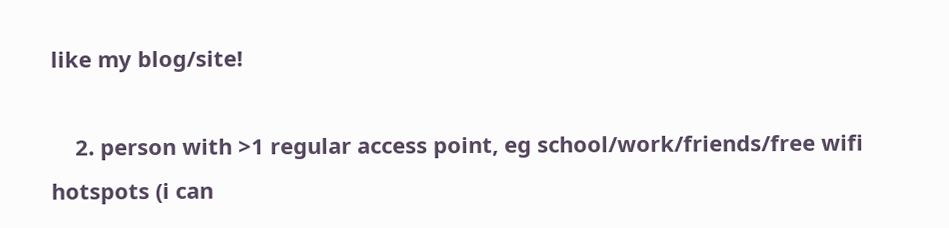like my blog/site!

    2. person with >1 regular access point, eg school/work/friends/free wifi hotspots (i can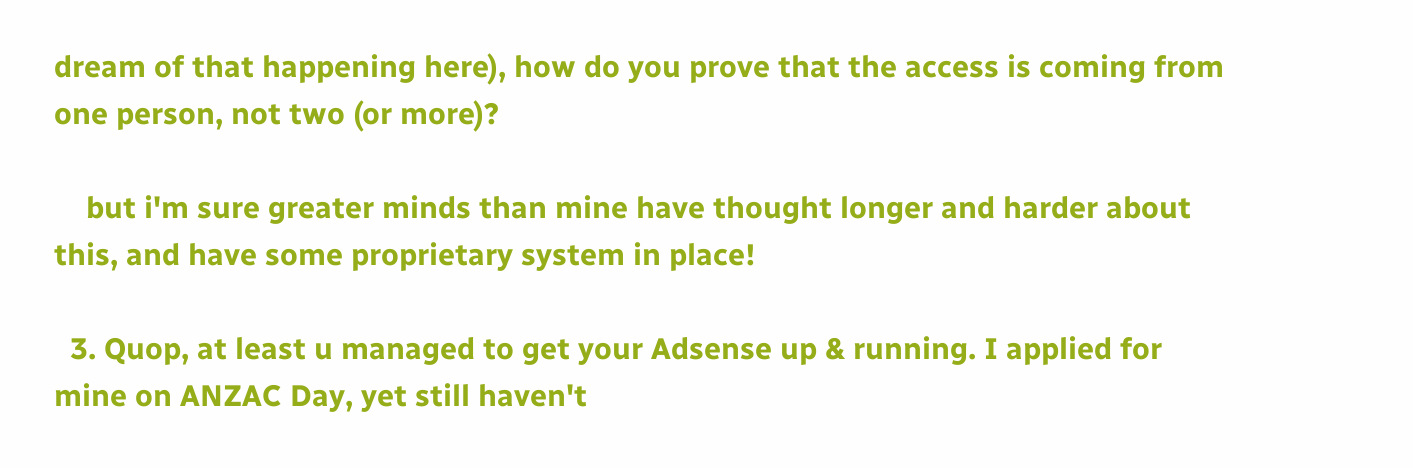dream of that happening here), how do you prove that the access is coming from one person, not two (or more)?

    but i'm sure greater minds than mine have thought longer and harder about this, and have some proprietary system in place!

  3. Quop, at least u managed to get your Adsense up & running. I applied for mine on ANZAC Day, yet still haven't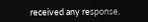received any response.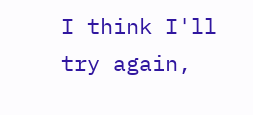I think I'll try again,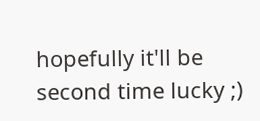hopefully it'll be second time lucky ;)